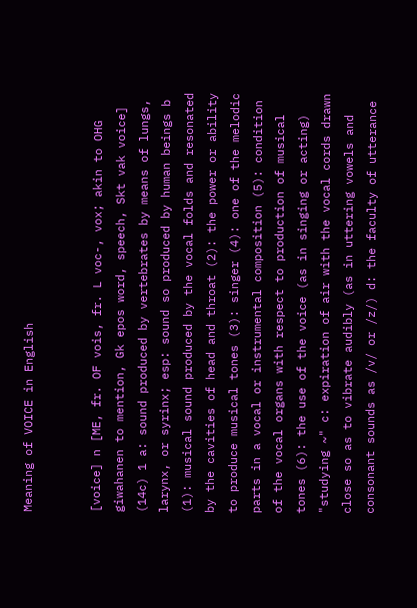Meaning of VOICE in English


[voice] n [ME, fr. OF vois, fr. L voc-, vox; akin to OHG giwahanen to mention, Gk epos word, speech, Skt vak voice] (14c) 1 a: sound produced by vertebrates by means of lungs, larynx, or syrinx; esp: sound so produced by human beings b (1): musical sound produced by the vocal folds and resonated by the cavities of head and throat (2): the power or ability to produce musical tones (3): singer (4): one of the melodic parts in a vocal or instrumental composition (5): condition of the vocal organs with respect to production of musical tones (6): the use of the voice (as in singing or acting) "studying ~" c: expiration of air with the vocal cords drawn close so as to vibrate audibly (as in uttering vowels and consonant sounds as /v/ or /z/) d: the faculty of utterance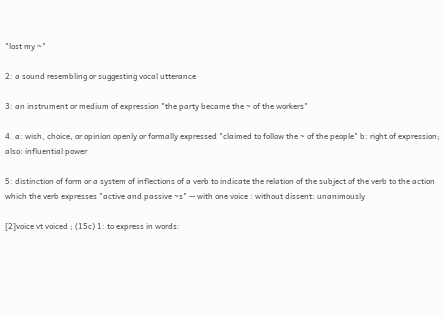"lost my ~"

2: a sound resembling or suggesting vocal utterance

3: an instrument or medium of expression "the party became the ~ of the workers"

4. a: wish, choice, or opinion openly or formally expressed "claimed to follow the ~ of the people" b: right of expression; also: influential power

5: distinction of form or a system of inflections of a verb to indicate the relation of the subject of the verb to the action which the verb expresses "active and passive ~s" -- with one voice : without dissent: unanimously

[2]voice vt voiced ; (15c) 1: to express in words: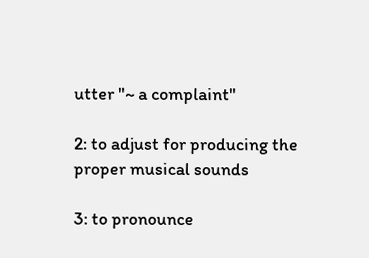utter "~ a complaint"

2: to adjust for producing the proper musical sounds

3: to pronounce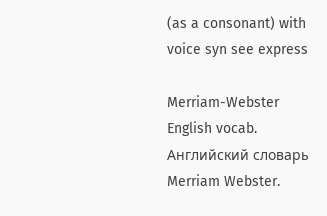(as a consonant) with voice syn see express

Merriam-Webster English vocab.      Английский словарь Merriam Webster.